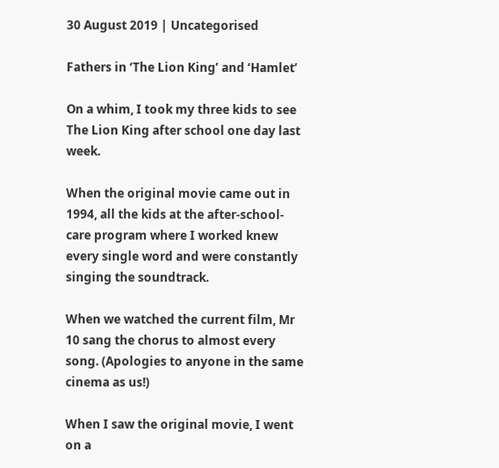30 August 2019 | Uncategorised

Fathers in ‘The Lion King’ and ‘Hamlet’

On a whim, I took my three kids to see The Lion King after school one day last week.

When the original movie came out in 1994, all the kids at the after-school-care program where I worked knew every single word and were constantly singing the soundtrack.

When we watched the current film, Mr 10 sang the chorus to almost every song. (Apologies to anyone in the same cinema as us!)

When I saw the original movie, I went on a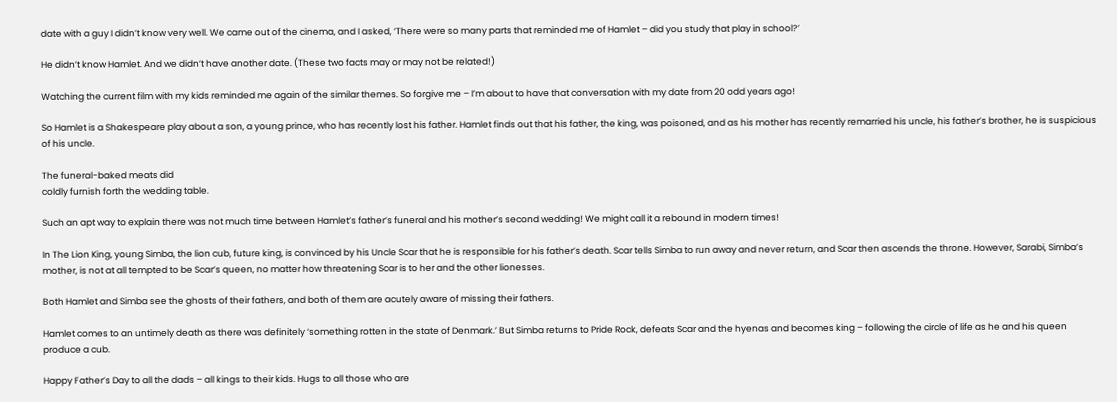date with a guy I didn’t know very well. We came out of the cinema, and I asked, ‘There were so many parts that reminded me of Hamlet – did you study that play in school?’

He didn’t know Hamlet. And we didn’t have another date. (These two facts may or may not be related!)

Watching the current film with my kids reminded me again of the similar themes. So forgive me – I’m about to have that conversation with my date from 20 odd years ago!

So Hamlet is a Shakespeare play about a son, a young prince, who has recently lost his father. Hamlet finds out that his father, the king, was poisoned, and as his mother has recently remarried his uncle, his father’s brother, he is suspicious of his uncle.

The funeral-baked meats did
coldly furnish forth the wedding table.

Such an apt way to explain there was not much time between Hamlet’s father’s funeral and his mother’s second wedding! We might call it a rebound in modern times!

In The Lion King, young Simba, the lion cub, future king, is convinced by his Uncle Scar that he is responsible for his father’s death. Scar tells Simba to run away and never return, and Scar then ascends the throne. However, Sarabi, Simba’s mother, is not at all tempted to be Scar’s queen, no matter how threatening Scar is to her and the other lionesses.

Both Hamlet and Simba see the ghosts of their fathers, and both of them are acutely aware of missing their fathers.

Hamlet comes to an untimely death as there was definitely ‘something rotten in the state of Denmark.’ But Simba returns to Pride Rock, defeats Scar and the hyenas and becomes king – following the circle of life as he and his queen produce a cub.

Happy Father’s Day to all the dads – all kings to their kids. Hugs to all those who are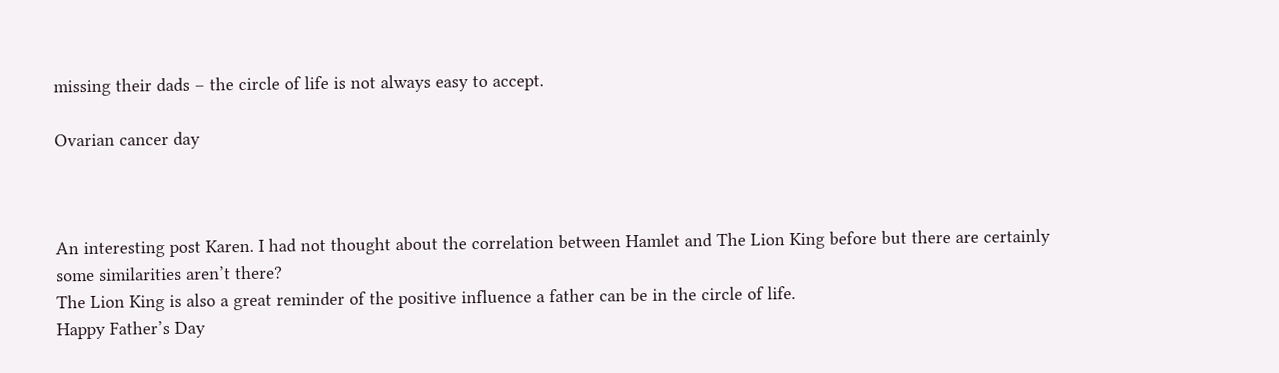missing their dads – the circle of life is not always easy to accept.

Ovarian cancer day



An interesting post Karen. I had not thought about the correlation between Hamlet and The Lion King before but there are certainly some similarities aren’t there?
The Lion King is also a great reminder of the positive influence a father can be in the circle of life.
Happy Father’s Day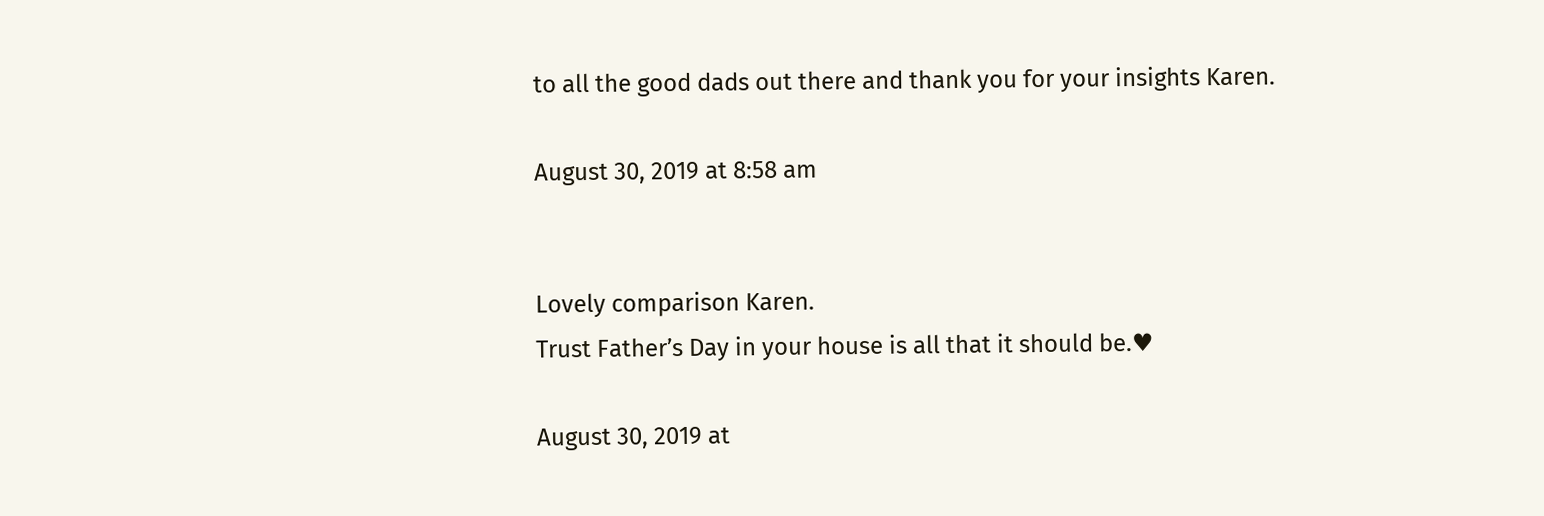to all the good dads out there and thank you for your insights Karen.

August 30, 2019 at 8:58 am


Lovely comparison Karen.
Trust Father’s Day in your house is all that it should be.♥

August 30, 2019 at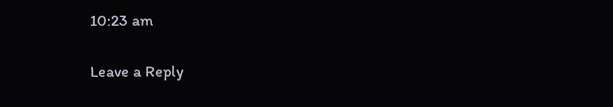10:23 am

Leave a Reply